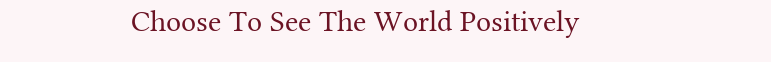Choose To See The World Positively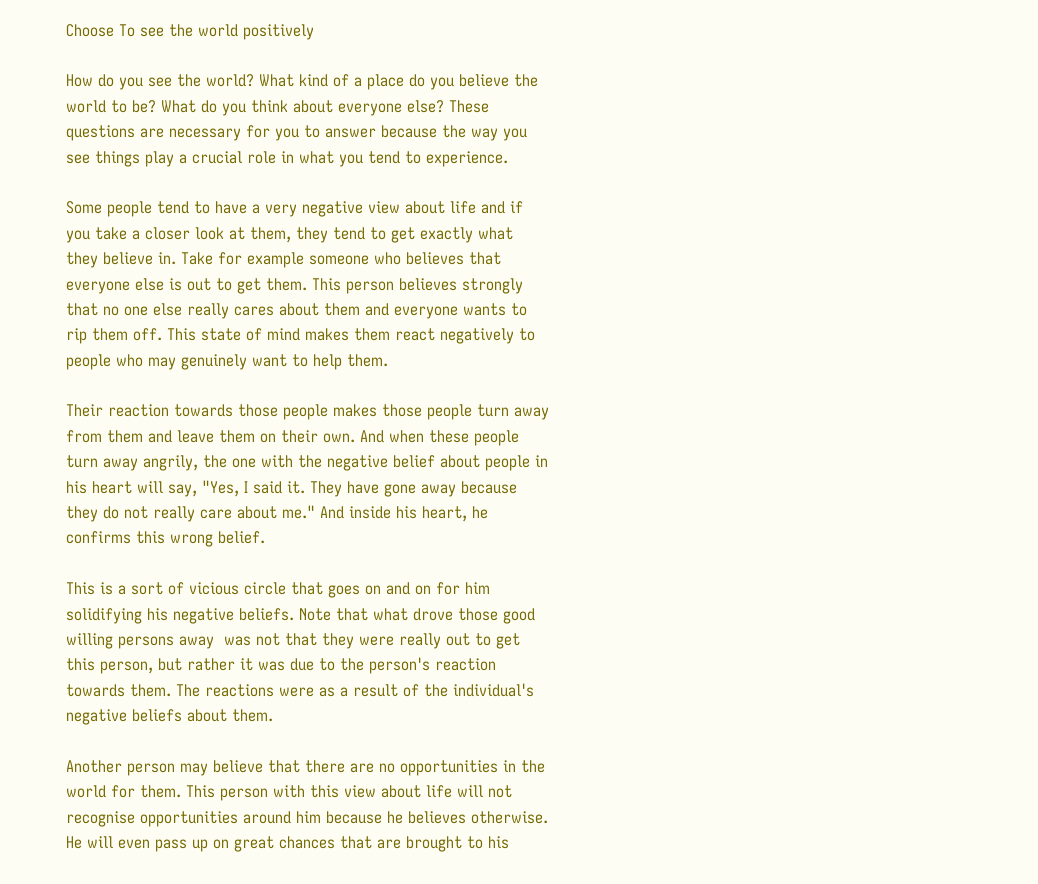Choose To see the world positively

How do you see the world? What kind of a place do you believe the world to be? What do you think about everyone else? These questions are necessary for you to answer because the way you see things play a crucial role in what you tend to experience.

Some people tend to have a very negative view about life and if you take a closer look at them, they tend to get exactly what they believe in. Take for example someone who believes that everyone else is out to get them. This person believes strongly that no one else really cares about them and everyone wants to rip them off. This state of mind makes them react negatively to people who may genuinely want to help them.

Their reaction towards those people makes those people turn away from them and leave them on their own. And when these people turn away angrily, the one with the negative belief about people in his heart will say, "Yes, I said it. They have gone away because they do not really care about me." And inside his heart, he confirms this wrong belief.

This is a sort of vicious circle that goes on and on for him solidifying his negative beliefs. Note that what drove those good willing persons away  was not that they were really out to get this person, but rather it was due to the person's reaction towards them. The reactions were as a result of the individual's negative beliefs about them.

Another person may believe that there are no opportunities in the world for them. This person with this view about life will not recognise opportunities around him because he believes otherwise. He will even pass up on great chances that are brought to his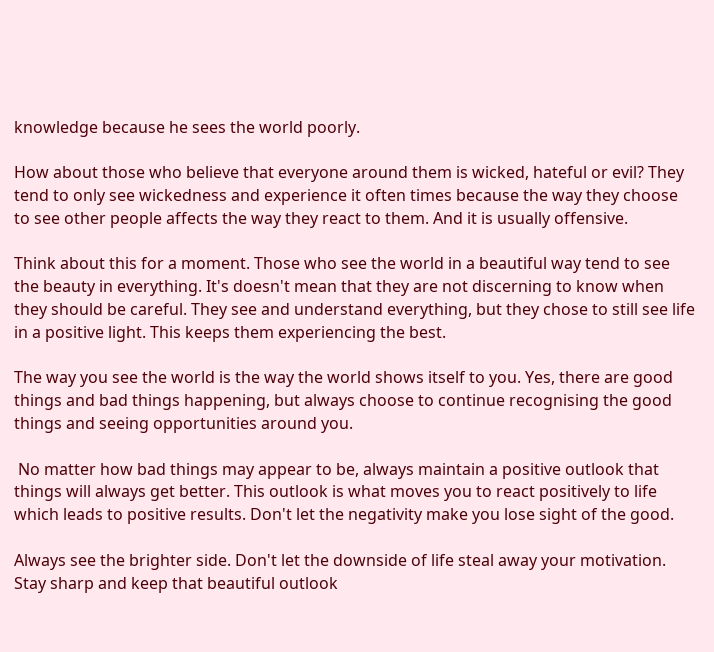knowledge because he sees the world poorly.

How about those who believe that everyone around them is wicked, hateful or evil? They tend to only see wickedness and experience it often times because the way they choose to see other people affects the way they react to them. And it is usually offensive.

Think about this for a moment. Those who see the world in a beautiful way tend to see the beauty in everything. It's doesn't mean that they are not discerning to know when they should be careful. They see and understand everything, but they chose to still see life in a positive light. This keeps them experiencing the best.

The way you see the world is the way the world shows itself to you. Yes, there are good things and bad things happening, but always choose to continue recognising the good things and seeing opportunities around you.

 No matter how bad things may appear to be, always maintain a positive outlook that things will always get better. This outlook is what moves you to react positively to life which leads to positive results. Don't let the negativity make you lose sight of the good.

Always see the brighter side. Don't let the downside of life steal away your motivation. Stay sharp and keep that beautiful outlook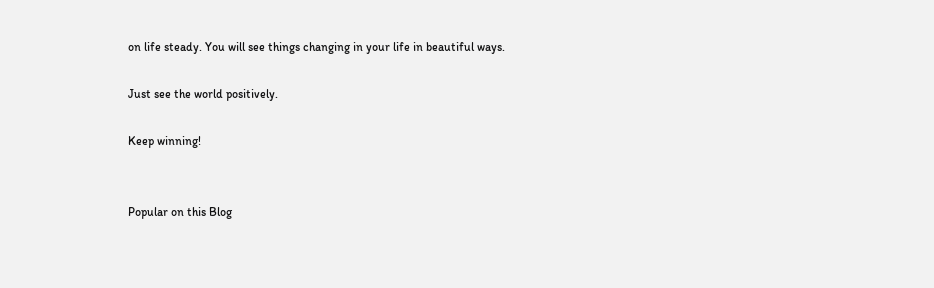on life steady. You will see things changing in your life in beautiful ways.

Just see the world positively.

Keep winning!


Popular on this Blog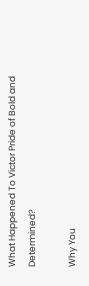What Happened To Victor Pride of Bold and Determined?

Why You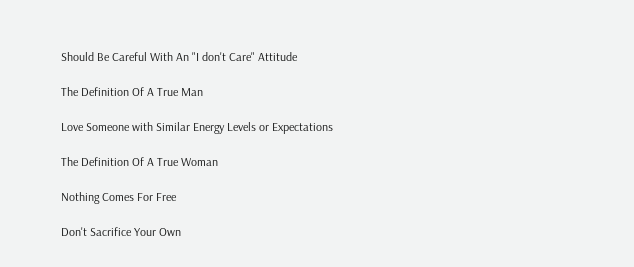Should Be Careful With An "I don't Care" Attitude

The Definition Of A True Man

Love Someone with Similar Energy Levels or Expectations

The Definition Of A True Woman

Nothing Comes For Free

Don't Sacrifice Your Own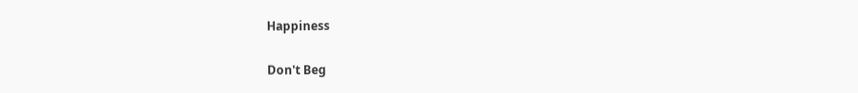Happiness

Don't Beg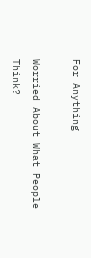For Anything

Worried About What People Think?